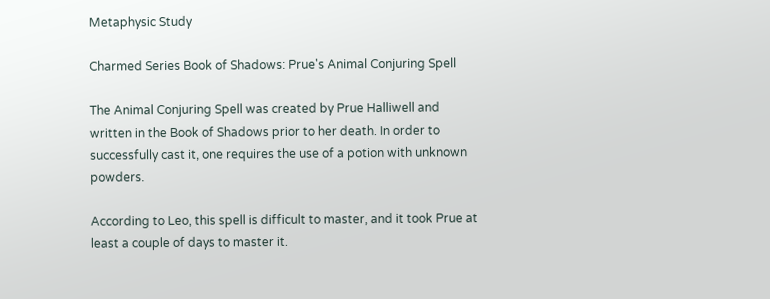Metaphysic Study

Charmed Series Book of Shadows: Prue's Animal Conjuring Spell

The Animal Conjuring Spell was created by Prue Halliwell and written in the Book of Shadows prior to her death. In order to successfully cast it, one requires the use of a potion with unknown powders.

According to Leo, this spell is difficult to master, and it took Prue at least a couple of days to master it.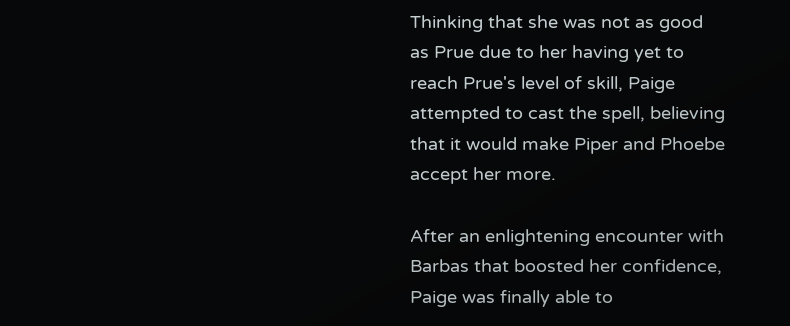Thinking that she was not as good as Prue due to her having yet to reach Prue's level of skill, Paige attempted to cast the spell, believing that it would make Piper and Phoebe accept her more.

After an enlightening encounter with Barbas that boosted her confidence, Paige was finally able to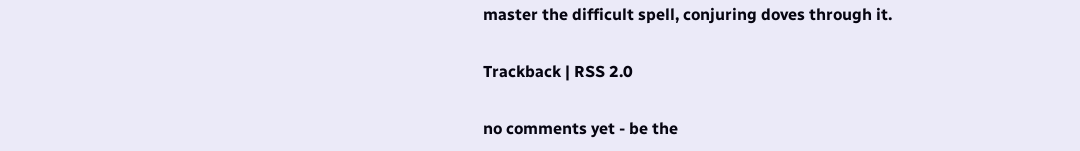master the difficult spell, conjuring doves through it.

Trackback | RSS 2.0

no comments yet - be the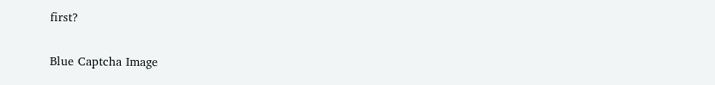first?

Blue Captcha Image